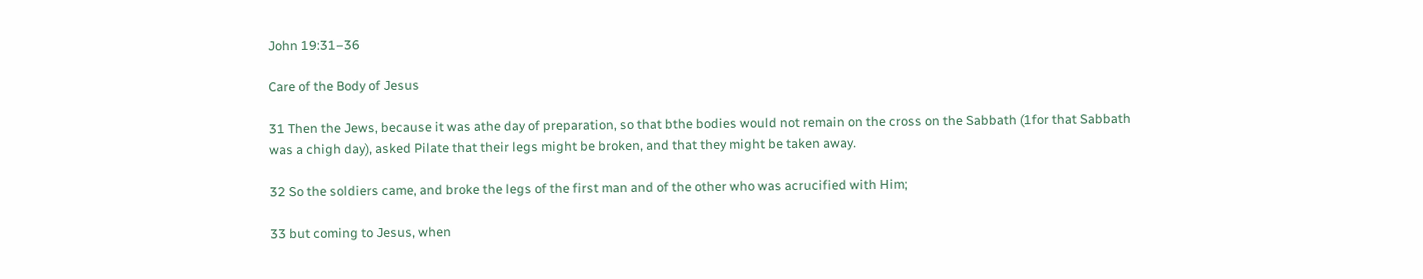John 19:31–36

Care of the Body of Jesus

31 Then the Jews, because it was athe day of preparation, so that bthe bodies would not remain on the cross on the Sabbath (1for that Sabbath was a chigh day), asked Pilate that their legs might be broken, and that they might be taken away.

32 So the soldiers came, and broke the legs of the first man and of the other who was acrucified with Him;

33 but coming to Jesus, when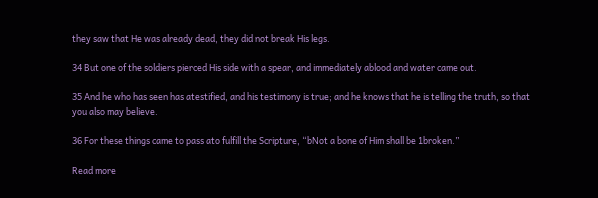they saw that He was already dead, they did not break His legs.

34 But one of the soldiers pierced His side with a spear, and immediately ablood and water came out.

35 And he who has seen has atestified, and his testimony is true; and he knows that he is telling the truth, so that you also may believe.

36 For these things came to pass ato fulfill the Scripture, “bNot a bone of Him shall be 1broken.”

Read more